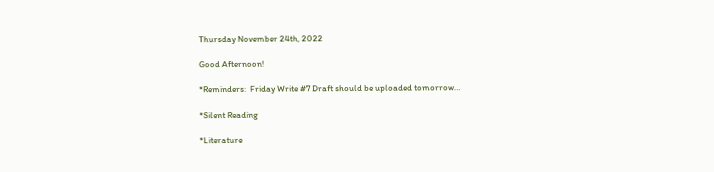Thursday November 24th, 2022

Good Afternoon!

*Reminders:  Friday Write #7 Draft should be uploaded tomorrow…

*Silent Reading

*Literature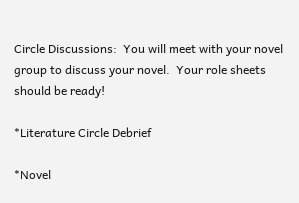Circle Discussions:  You will meet with your novel group to discuss your novel.  Your role sheets should be ready!

*Literature Circle Debrief

*Novel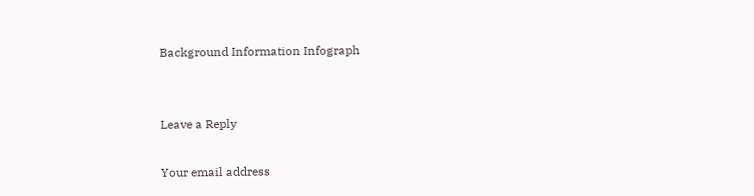Background Information Infograph


Leave a Reply

Your email address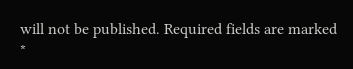will not be published. Required fields are marked *